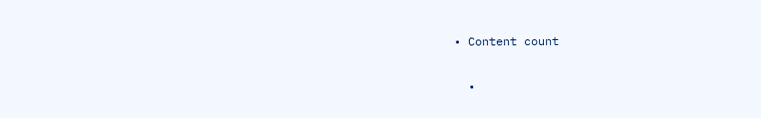• Content count

  •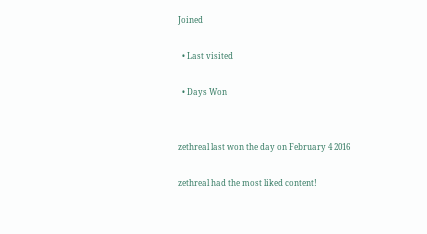Joined

  • Last visited

  • Days Won


zethreal last won the day on February 4 2016

zethreal had the most liked content!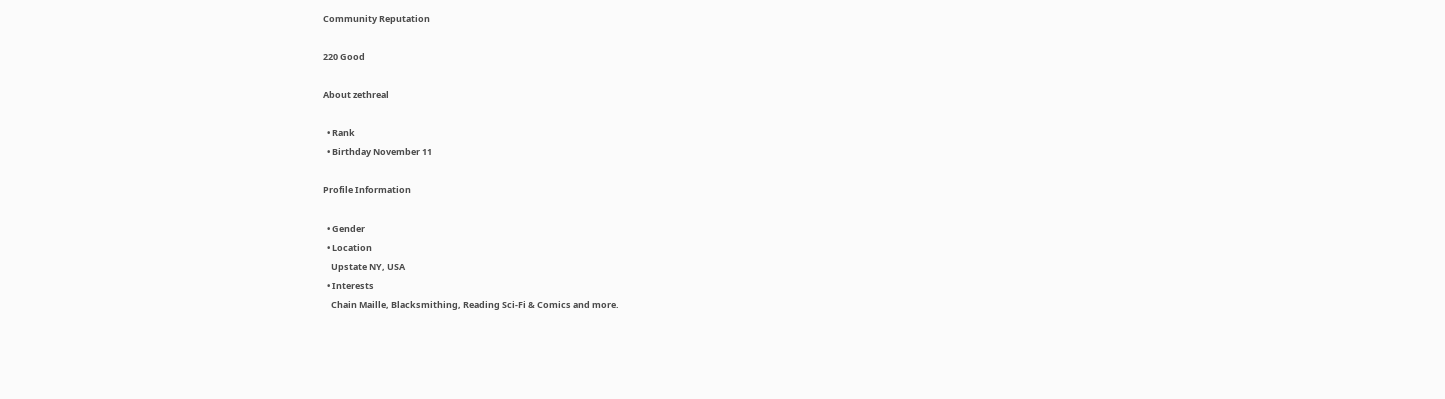Community Reputation

220 Good

About zethreal

  • Rank
  • Birthday November 11

Profile Information

  • Gender
  • Location
    Upstate NY, USA
  • Interests
    Chain Maille, Blacksmithing, Reading Sci-Fi & Comics and more.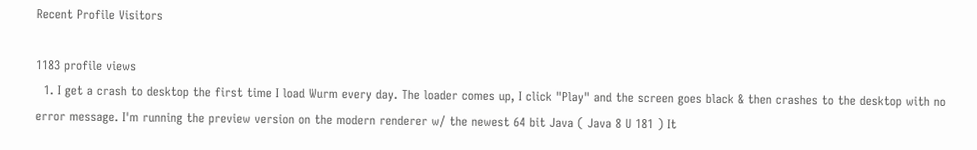Recent Profile Visitors

1183 profile views
  1. I get a crash to desktop the first time I load Wurm every day. The loader comes up, I click "Play" and the screen goes black & then crashes to the desktop with no error message. I'm running the preview version on the modern renderer w/ the newest 64 bit Java ( Java 8 U 181 ) It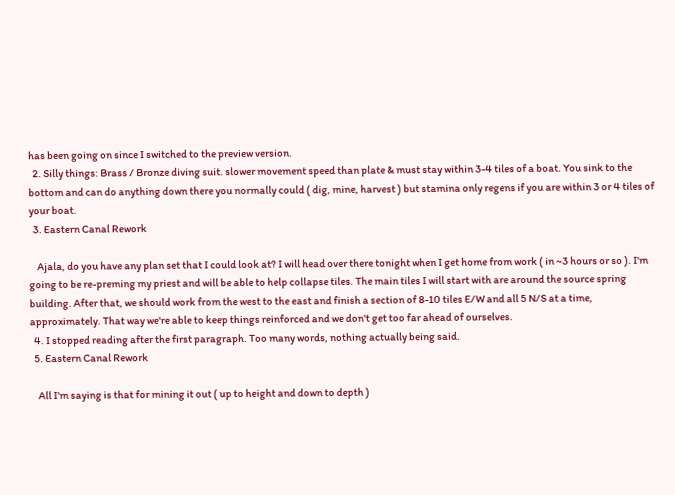has been going on since I switched to the preview version.
  2. Silly things: Brass / Bronze diving suit. slower movement speed than plate & must stay within 3-4 tiles of a boat. You sink to the bottom and can do anything down there you normally could ( dig, mine, harvest ) but stamina only regens if you are within 3 or 4 tiles of your boat.
  3. Eastern Canal Rework

    Ajala, do you have any plan set that I could look at? I will head over there tonight when I get home from work ( in ~3 hours or so ). I'm going to be re-preming my priest and will be able to help collapse tiles. The main tiles I will start with are around the source spring building. After that, we should work from the west to the east and finish a section of 8-10 tiles E/W and all 5 N/S at a time, approximately. That way we're able to keep things reinforced and we don't get too far ahead of ourselves.
  4. I stopped reading after the first paragraph. Too many words, nothing actually being said.
  5. Eastern Canal Rework

    All I'm saying is that for mining it out ( up to height and down to depth )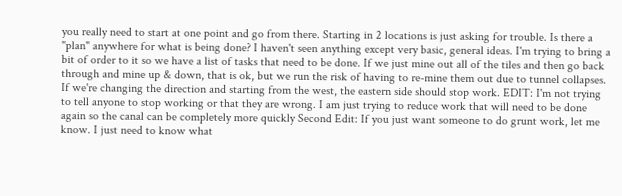you really need to start at one point and go from there. Starting in 2 locations is just asking for trouble. Is there a "plan" anywhere for what is being done? I haven't seen anything except very basic, general ideas. I'm trying to bring a bit of order to it so we have a list of tasks that need to be done. If we just mine out all of the tiles and then go back through and mine up & down, that is ok, but we run the risk of having to re-mine them out due to tunnel collapses. If we're changing the direction and starting from the west, the eastern side should stop work. EDIT: I'm not trying to tell anyone to stop working or that they are wrong. I am just trying to reduce work that will need to be done again so the canal can be completely more quickly Second Edit: If you just want someone to do grunt work, let me know. I just need to know what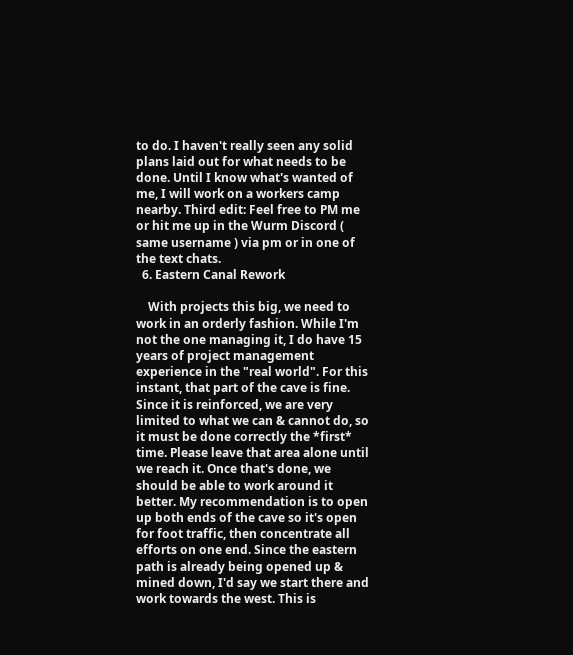to do. I haven't really seen any solid plans laid out for what needs to be done. Until I know what's wanted of me, I will work on a workers camp nearby. Third edit: Feel free to PM me or hit me up in the Wurm Discord ( same username ) via pm or in one of the text chats.
  6. Eastern Canal Rework

    With projects this big, we need to work in an orderly fashion. While I'm not the one managing it, I do have 15 years of project management experience in the "real world". For this instant, that part of the cave is fine. Since it is reinforced, we are very limited to what we can & cannot do, so it must be done correctly the *first* time. Please leave that area alone until we reach it. Once that's done, we should be able to work around it better. My recommendation is to open up both ends of the cave so it's open for foot traffic, then concentrate all efforts on one end. Since the eastern path is already being opened up & mined down, I'd say we start there and work towards the west. This is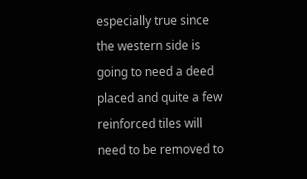especially true since the western side is going to need a deed placed and quite a few reinforced tiles will need to be removed to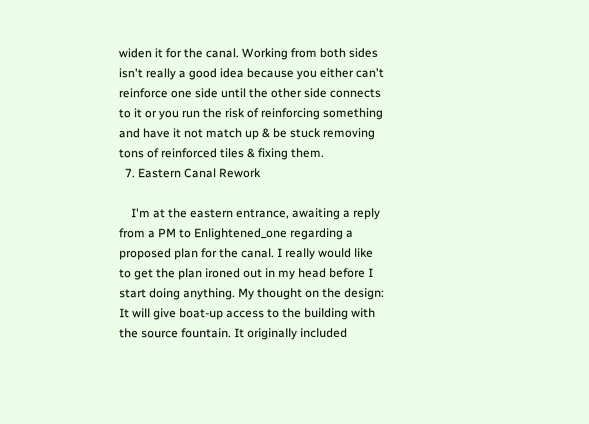widen it for the canal. Working from both sides isn't really a good idea because you either can't reinforce one side until the other side connects to it or you run the risk of reinforcing something and have it not match up & be stuck removing tons of reinforced tiles & fixing them.
  7. Eastern Canal Rework

    I'm at the eastern entrance, awaiting a reply from a PM to Enlightened_one regarding a proposed plan for the canal. I really would like to get the plan ironed out in my head before I start doing anything. My thought on the design: It will give boat-up access to the building with the source fountain. It originally included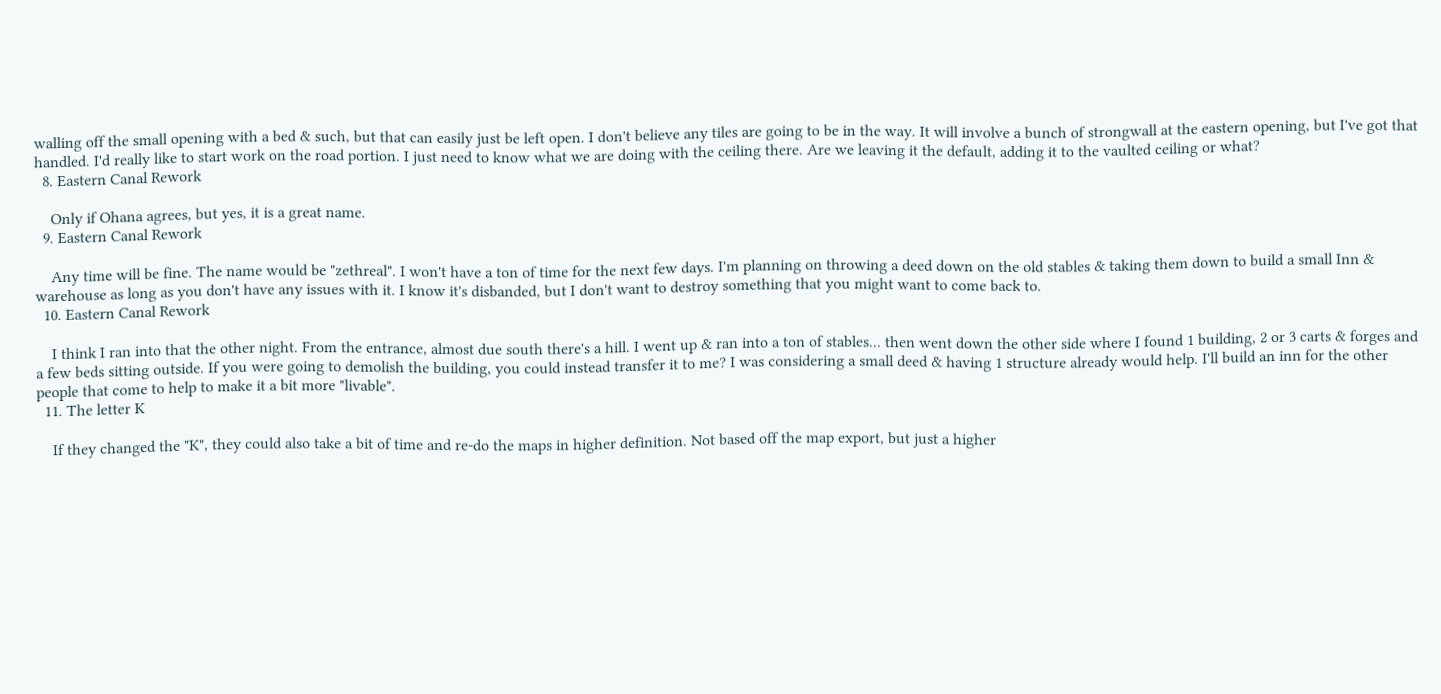walling off the small opening with a bed & such, but that can easily just be left open. I don't believe any tiles are going to be in the way. It will involve a bunch of strongwall at the eastern opening, but I've got that handled. I'd really like to start work on the road portion. I just need to know what we are doing with the ceiling there. Are we leaving it the default, adding it to the vaulted ceiling or what?
  8. Eastern Canal Rework

    Only if Ohana agrees, but yes, it is a great name.
  9. Eastern Canal Rework

    Any time will be fine. The name would be "zethreal". I won't have a ton of time for the next few days. I'm planning on throwing a deed down on the old stables & taking them down to build a small Inn & warehouse as long as you don't have any issues with it. I know it's disbanded, but I don't want to destroy something that you might want to come back to.
  10. Eastern Canal Rework

    I think I ran into that the other night. From the entrance, almost due south there's a hill. I went up & ran into a ton of stables... then went down the other side where I found 1 building, 2 or 3 carts & forges and a few beds sitting outside. If you were going to demolish the building, you could instead transfer it to me? I was considering a small deed & having 1 structure already would help. I'll build an inn for the other people that come to help to make it a bit more "livable".
  11. The letter K

    If they changed the "K", they could also take a bit of time and re-do the maps in higher definition. Not based off the map export, but just a higher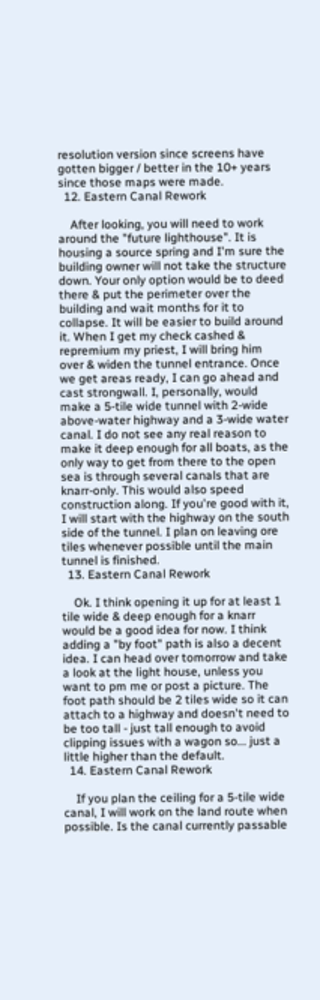resolution version since screens have gotten bigger / better in the 10+ years since those maps were made.
  12. Eastern Canal Rework

    After looking, you will need to work around the "future lighthouse". It is housing a source spring and I'm sure the building owner will not take the structure down. Your only option would be to deed there & put the perimeter over the building and wait months for it to collapse. It will be easier to build around it. When I get my check cashed & repremium my priest, I will bring him over & widen the tunnel entrance. Once we get areas ready, I can go ahead and cast strongwall. I, personally, would make a 5-tile wide tunnel with 2-wide above-water highway and a 3-wide water canal. I do not see any real reason to make it deep enough for all boats, as the only way to get from there to the open sea is through several canals that are knarr-only. This would also speed construction along. If you're good with it, I will start with the highway on the south side of the tunnel. I plan on leaving ore tiles whenever possible until the main tunnel is finished.
  13. Eastern Canal Rework

    Ok. I think opening it up for at least 1 tile wide & deep enough for a knarr would be a good idea for now. I think adding a "by foot" path is also a decent idea. I can head over tomorrow and take a look at the light house, unless you want to pm me or post a picture. The foot path should be 2 tiles wide so it can attach to a highway and doesn't need to be too tall - just tall enough to avoid clipping issues with a wagon so... just a little higher than the default.
  14. Eastern Canal Rework

    If you plan the ceiling for a 5-tile wide canal, I will work on the land route when possible. Is the canal currently passable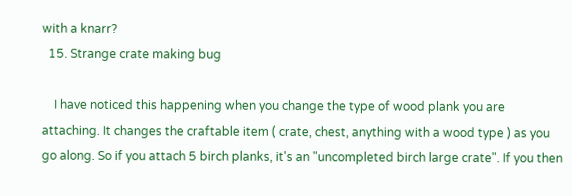with a knarr?
  15. Strange crate making bug

    I have noticed this happening when you change the type of wood plank you are attaching. It changes the craftable item ( crate, chest, anything with a wood type ) as you go along. So if you attach 5 birch planks, it's an "uncompleted birch large crate". If you then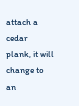attach a cedar plank, it will change to an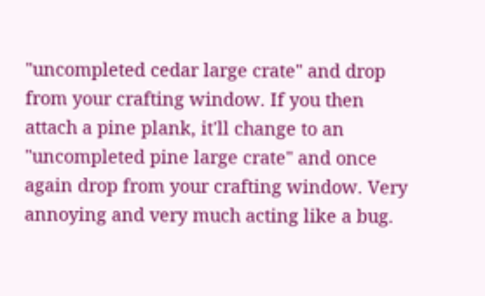"uncompleted cedar large crate" and drop from your crafting window. If you then attach a pine plank, it'll change to an "uncompleted pine large crate" and once again drop from your crafting window. Very annoying and very much acting like a bug.